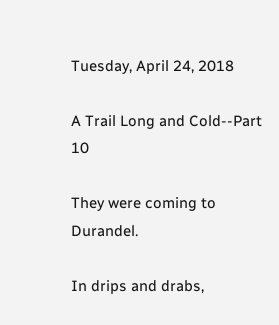Tuesday, April 24, 2018

A Trail Long and Cold--Part 10

They were coming to Durandel.

In drips and drabs,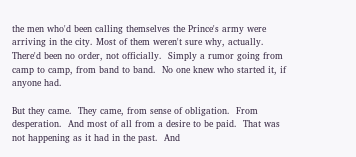the men who'd been calling themselves the Prince's army were arriving in the city. Most of them weren't sure why, actually.  There'd been no order, not officially.  Simply a rumor going from camp to camp, from band to band.  No one knew who started it, if anyone had.

But they came.  They came, from sense of obligation.  From desperation.  And most of all from a desire to be paid.  That was not happening as it had in the past.  And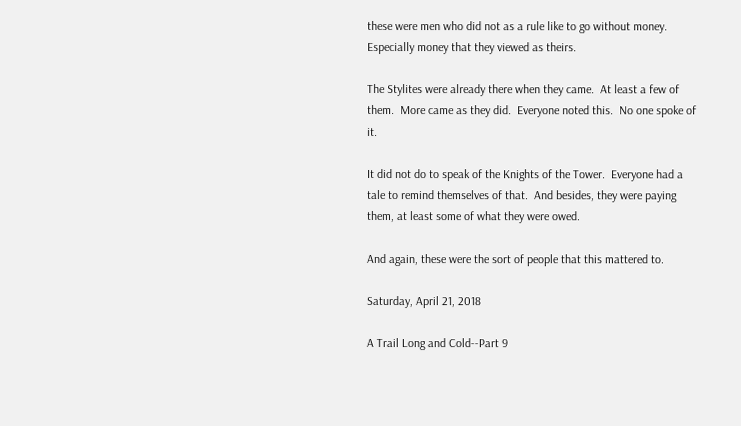these were men who did not as a rule like to go without money.  Especially money that they viewed as theirs.

The Stylites were already there when they came.  At least a few of them.  More came as they did.  Everyone noted this.  No one spoke of it.

It did not do to speak of the Knights of the Tower.  Everyone had a tale to remind themselves of that.  And besides, they were paying them, at least some of what they were owed.

And again, these were the sort of people that this mattered to.

Saturday, April 21, 2018

A Trail Long and Cold--Part 9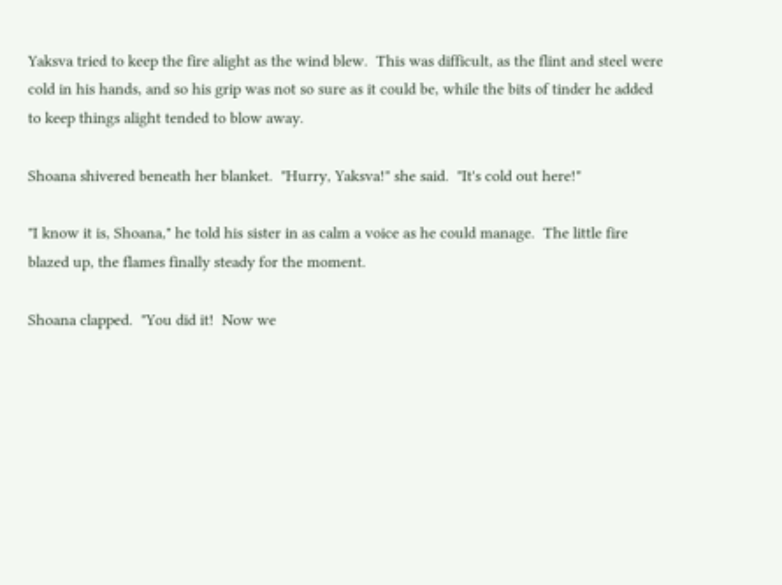Yaksva tried to keep the fire alight as the wind blew.  This was difficult, as the flint and steel were cold in his hands, and so his grip was not so sure as it could be, while the bits of tinder he added to keep things alight tended to blow away.

Shoana shivered beneath her blanket.  "Hurry, Yaksva!" she said.  "It's cold out here!"

"I know it is, Shoana," he told his sister in as calm a voice as he could manage.  The little fire blazed up, the flames finally steady for the moment.

Shoana clapped.  "You did it!  Now we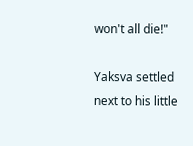won't all die!"

Yaksva settled next to his little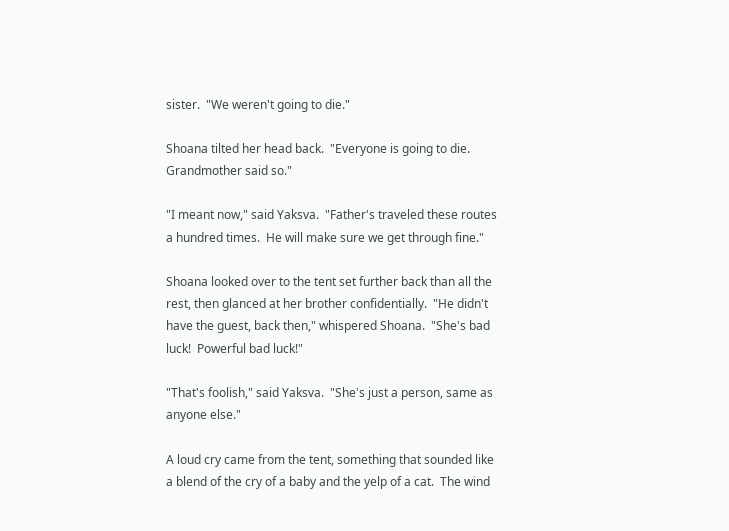sister.  "We weren't going to die."

Shoana tilted her head back.  "Everyone is going to die.  Grandmother said so."

"I meant now," said Yaksva.  "Father's traveled these routes a hundred times.  He will make sure we get through fine."

Shoana looked over to the tent set further back than all the rest, then glanced at her brother confidentially.  "He didn't have the guest, back then," whispered Shoana.  "She's bad luck!  Powerful bad luck!"

"That's foolish," said Yaksva.  "She's just a person, same as anyone else."

A loud cry came from the tent, something that sounded like a blend of the cry of a baby and the yelp of a cat.  The wind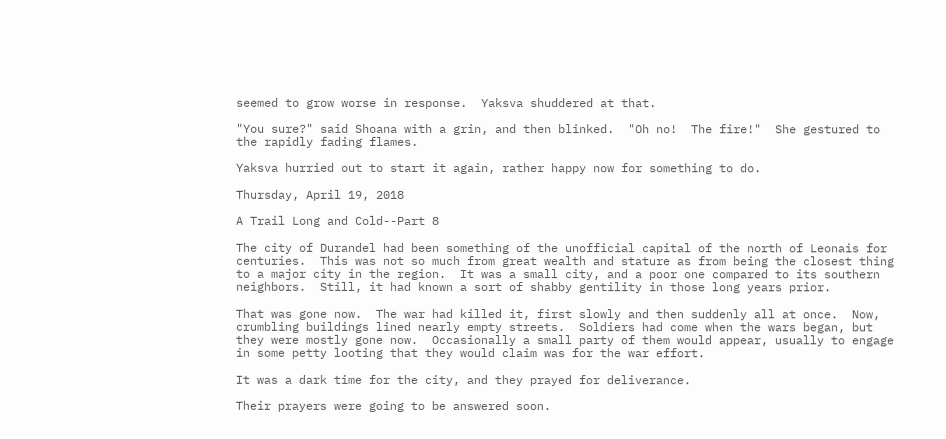seemed to grow worse in response.  Yaksva shuddered at that.

"You sure?" said Shoana with a grin, and then blinked.  "Oh no!  The fire!"  She gestured to the rapidly fading flames.

Yaksva hurried out to start it again, rather happy now for something to do.

Thursday, April 19, 2018

A Trail Long and Cold--Part 8

The city of Durandel had been something of the unofficial capital of the north of Leonais for centuries.  This was not so much from great wealth and stature as from being the closest thing to a major city in the region.  It was a small city, and a poor one compared to its southern neighbors.  Still, it had known a sort of shabby gentility in those long years prior.

That was gone now.  The war had killed it, first slowly and then suddenly all at once.  Now, crumbling buildings lined nearly empty streets.  Soldiers had come when the wars began, but they were mostly gone now.  Occasionally a small party of them would appear, usually to engage in some petty looting that they would claim was for the war effort.

It was a dark time for the city, and they prayed for deliverance.

Their prayers were going to be answered soon.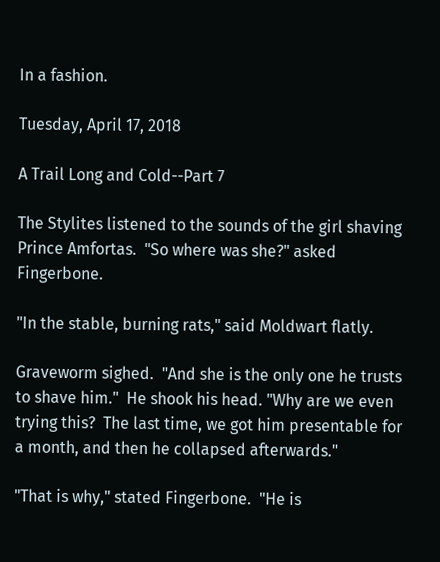In a fashion.

Tuesday, April 17, 2018

A Trail Long and Cold--Part 7

The Stylites listened to the sounds of the girl shaving Prince Amfortas.  "So where was she?" asked Fingerbone.

"In the stable, burning rats," said Moldwart flatly.

Graveworm sighed.  "And she is the only one he trusts to shave him."  He shook his head. "Why are we even trying this?  The last time, we got him presentable for a month, and then he collapsed afterwards."

"That is why," stated Fingerbone.  "He is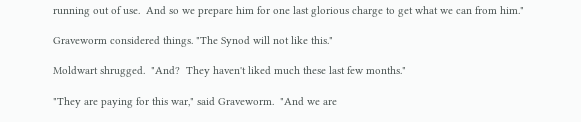running out of use.  And so we prepare him for one last glorious charge to get what we can from him."

Graveworm considered things. "The Synod will not like this."

Moldwart shrugged.  "And?  They haven't liked much these last few months."

"They are paying for this war," said Graveworm.  "And we are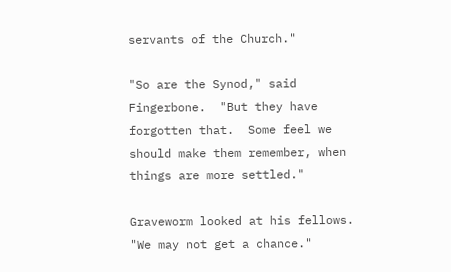servants of the Church."

"So are the Synod," said Fingerbone.  "But they have forgotten that.  Some feel we should make them remember, when things are more settled."

Graveworm looked at his fellows.  "We may not get a chance."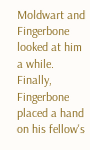Moldwart and Fingerbone looked at him a while.  Finally, Fingerbone placed a hand on his fellow's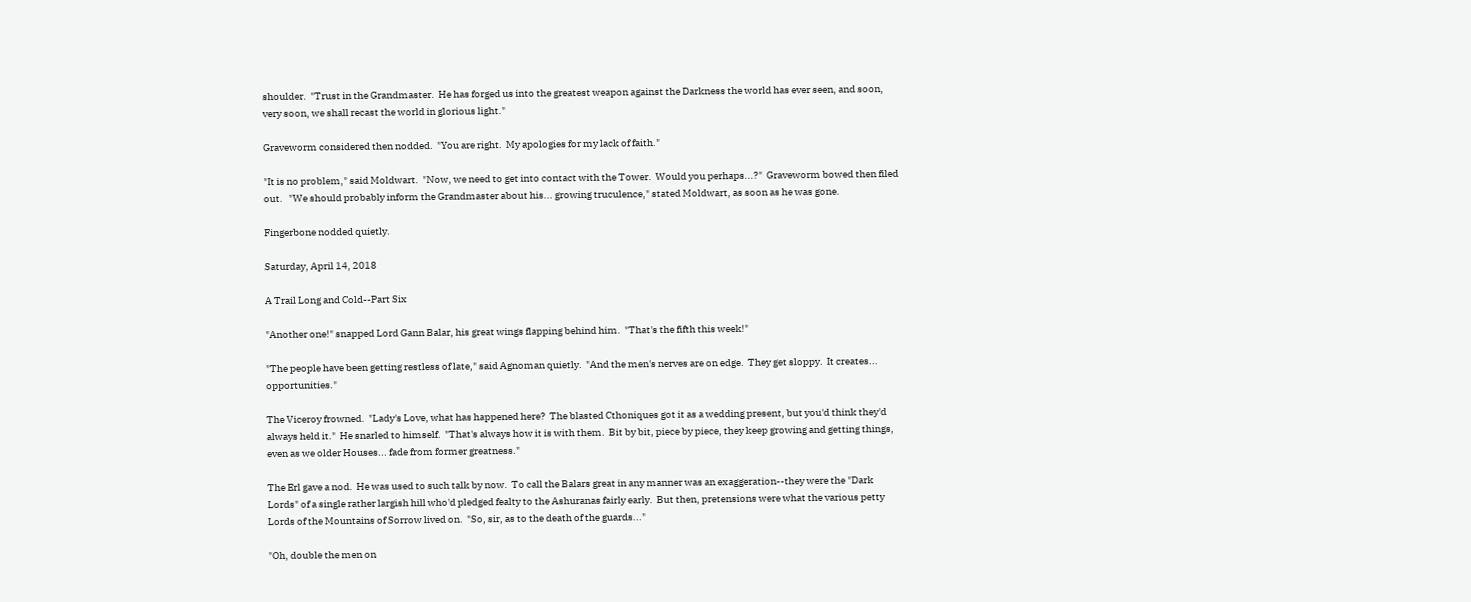shoulder.  "Trust in the Grandmaster.  He has forged us into the greatest weapon against the Darkness the world has ever seen, and soon, very soon, we shall recast the world in glorious light."

Graveworm considered then nodded.  "You are right.  My apologies for my lack of faith."

"It is no problem," said Moldwart.  "Now, we need to get into contact with the Tower.  Would you perhaps...?"  Graveworm bowed then filed out.   "We should probably inform the Grandmaster about his... growing truculence," stated Moldwart, as soon as he was gone.

Fingerbone nodded quietly.

Saturday, April 14, 2018

A Trail Long and Cold--Part Six

"Another one!" snapped Lord Gann Balar, his great wings flapping behind him.  "That's the fifth this week!"

"The people have been getting restless of late," said Agnoman quietly.  "And the men's nerves are on edge.  They get sloppy.  It creates... opportunities."

The Viceroy frowned.  "Lady's Love, what has happened here?  The blasted Cthoniques got it as a wedding present, but you'd think they'd always held it."  He snarled to himself.  "That's always how it is with them.  Bit by bit, piece by piece, they keep growing and getting things, even as we older Houses... fade from former greatness."

The Erl gave a nod.  He was used to such talk by now.  To call the Balars great in any manner was an exaggeration--they were the "Dark Lords" of a single rather largish hill who'd pledged fealty to the Ashuranas fairly early.  But then, pretensions were what the various petty Lords of the Mountains of Sorrow lived on.  "So, sir, as to the death of the guards..."

"Oh, double the men on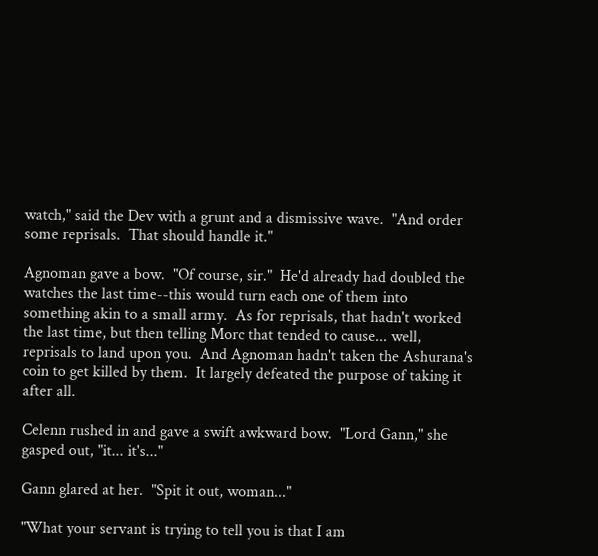watch," said the Dev with a grunt and a dismissive wave.  "And order some reprisals.  That should handle it."

Agnoman gave a bow.  "Of course, sir."  He'd already had doubled the watches the last time--this would turn each one of them into something akin to a small army.  As for reprisals, that hadn't worked the last time, but then telling Morc that tended to cause... well, reprisals to land upon you.  And Agnoman hadn't taken the Ashurana's coin to get killed by them.  It largely defeated the purpose of taking it after all.

Celenn rushed in and gave a swift awkward bow.  "Lord Gann," she gasped out, "it... it's..."

Gann glared at her.  "Spit it out, woman..."

"What your servant is trying to tell you is that I am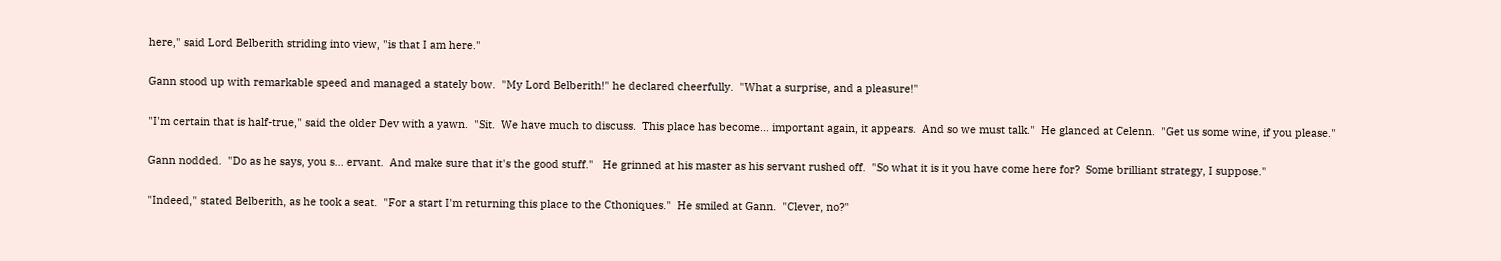here," said Lord Belberith striding into view, "is that I am here."

Gann stood up with remarkable speed and managed a stately bow.  "My Lord Belberith!" he declared cheerfully.  "What a surprise, and a pleasure!"

"I'm certain that is half-true," said the older Dev with a yawn.  "Sit.  We have much to discuss.  This place has become... important again, it appears.  And so we must talk."  He glanced at Celenn.  "Get us some wine, if you please."

Gann nodded.  "Do as he says, you s... ervant.  And make sure that it's the good stuff."   He grinned at his master as his servant rushed off.  "So what it is it you have come here for?  Some brilliant strategy, I suppose."

"Indeed," stated Belberith, as he took a seat.  "For a start I'm returning this place to the Cthoniques."  He smiled at Gann.  "Clever, no?"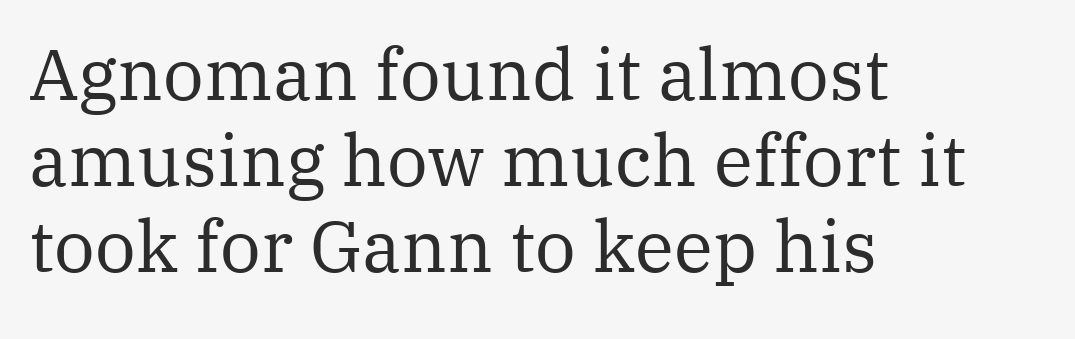Agnoman found it almost amusing how much effort it took for Gann to keep his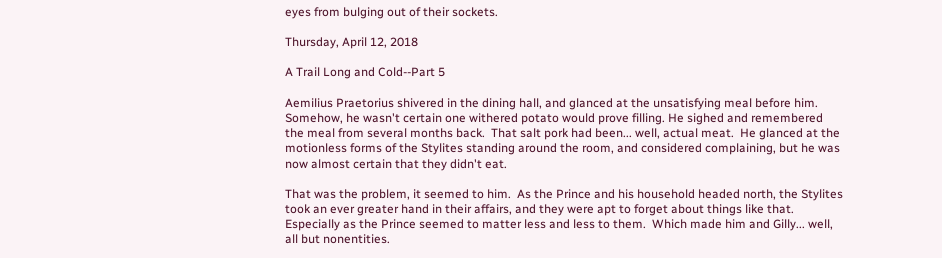eyes from bulging out of their sockets.

Thursday, April 12, 2018

A Trail Long and Cold--Part 5

Aemilius Praetorius shivered in the dining hall, and glanced at the unsatisfying meal before him.  Somehow, he wasn't certain one withered potato would prove filling. He sighed and remembered the meal from several months back.  That salt pork had been... well, actual meat.  He glanced at the motionless forms of the Stylites standing around the room, and considered complaining, but he was now almost certain that they didn't eat.

That was the problem, it seemed to him.  As the Prince and his household headed north, the Stylites took an ever greater hand in their affairs, and they were apt to forget about things like that.  Especially as the Prince seemed to matter less and less to them.  Which made him and Gilly... well, all but nonentities.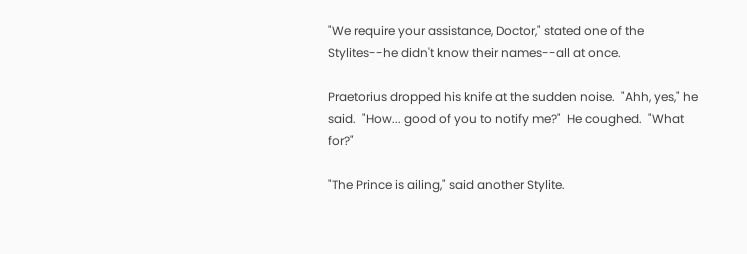"We require your assistance, Doctor," stated one of the Stylites--he didn't know their names--all at once.

Praetorius dropped his knife at the sudden noise.  "Ahh, yes," he said.  "How... good of you to notify me?"  He coughed.  "What for?"

"The Prince is ailing," said another Stylite.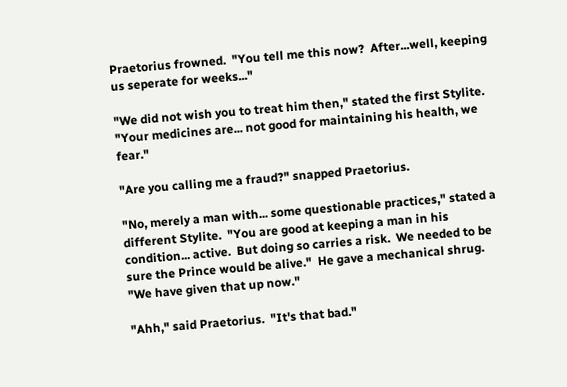Praetorius frowned.  "You tell me this now?  After...well, keeping us seperate for weeks..."

"We did not wish you to treat him then," stated the first Stylite.  "Your medicines are... not good for maintaining his health, we fear."

"Are you calling me a fraud?" snapped Praetorius.

"No, merely a man with... some questionable practices," stated a different Stylite.  "You are good at keeping a man in his condition... active.  But doing so carries a risk.  We needed to be sure the Prince would be alive."  He gave a mechanical shrug.  "We have given that up now."

"Ahh," said Praetorius.  "It's that bad."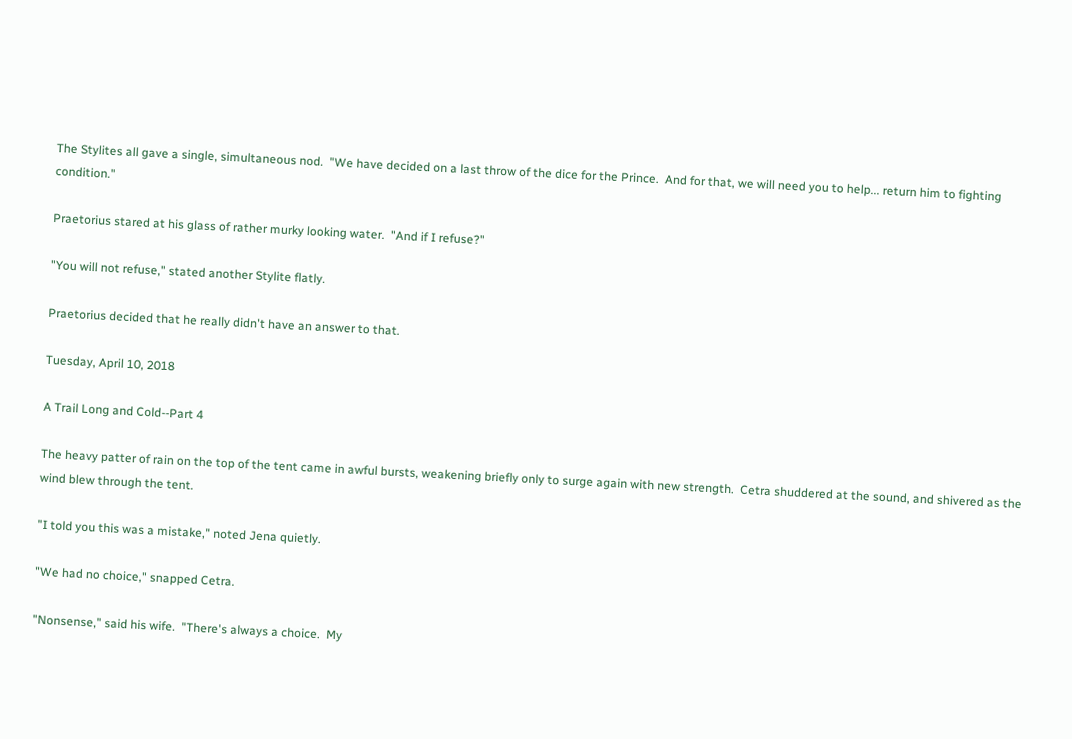The Stylites all gave a single, simultaneous nod.  "We have decided on a last throw of the dice for the Prince.  And for that, we will need you to help... return him to fighting condition."

Praetorius stared at his glass of rather murky looking water.  "And if I refuse?"

"You will not refuse," stated another Stylite flatly.

Praetorius decided that he really didn't have an answer to that.

Tuesday, April 10, 2018

A Trail Long and Cold--Part 4

The heavy patter of rain on the top of the tent came in awful bursts, weakening briefly only to surge again with new strength.  Cetra shuddered at the sound, and shivered as the wind blew through the tent.

"I told you this was a mistake," noted Jena quietly.

"We had no choice," snapped Cetra.

"Nonsense," said his wife.  "There's always a choice.  My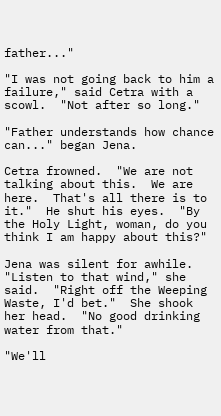father..."

"I was not going back to him a failure," said Cetra with a scowl.  "Not after so long."

"Father understands how chance can..." began Jena.

Cetra frowned.  "We are not talking about this.  We are here.  That's all there is to it."  He shut his eyes.  "By the Holy Light, woman, do you think I am happy about this?"

Jena was silent for awhile.  "Listen to that wind," she said.  "Right off the Weeping Waste, I'd bet."  She shook her head.  "No good drinking water from that."

"We'll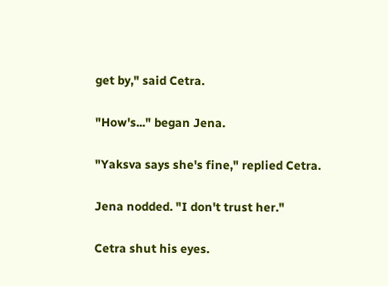get by," said Cetra.

"How's..." began Jena.

"Yaksva says she's fine," replied Cetra.

Jena nodded. "I don't trust her."

Cetra shut his eyes.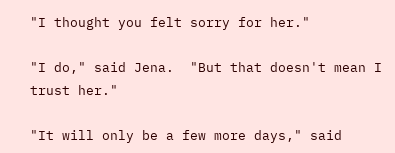"I thought you felt sorry for her."

"I do," said Jena.  "But that doesn't mean I trust her."

"It will only be a few more days," said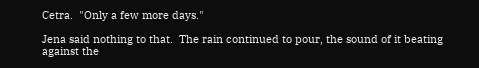Cetra.  "Only a few more days."

Jena said nothing to that.  The rain continued to pour, the sound of it beating against the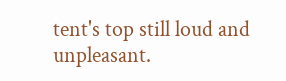tent's top still loud and unpleasant.